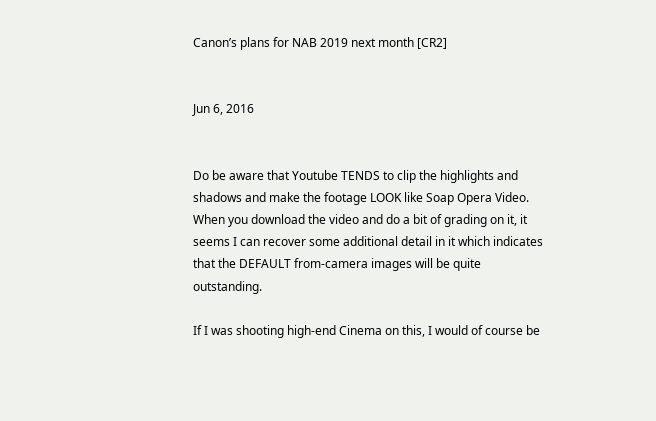Canon’s plans for NAB 2019 next month [CR2]


Jun 6, 2016


Do be aware that Youtube TENDS to clip the highlights and shadows and make the footage LOOK like Soap Opera Video. When you download the video and do a bit of grading on it, it seems I can recover some additional detail in it which indicates that the DEFAULT from-camera images will be quite outstanding.

If I was shooting high-end Cinema on this, I would of course be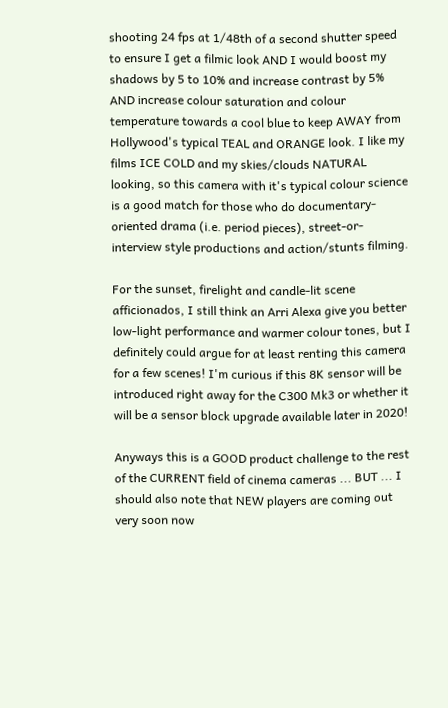shooting 24 fps at 1/48th of a second shutter speed to ensure I get a filmic look AND I would boost my shadows by 5 to 10% and increase contrast by 5% AND increase colour saturation and colour temperature towards a cool blue to keep AWAY from Hollywood's typical TEAL and ORANGE look. I like my films ICE COLD and my skies/clouds NATURAL looking, so this camera with it's typical colour science is a good match for those who do documentary-oriented drama (i.e. period pieces), street-or-interview style productions and action/stunts filming.

For the sunset, firelight and candle-lit scene afficionados, I still think an Arri Alexa give you better low-light performance and warmer colour tones, but I definitely could argue for at least renting this camera for a few scenes! I'm curious if this 8K sensor will be introduced right away for the C300 Mk3 or whether it will be a sensor block upgrade available later in 2020!

Anyways this is a GOOD product challenge to the rest of the CURRENT field of cinema cameras ... BUT ... I should also note that NEW players are coming out very soon now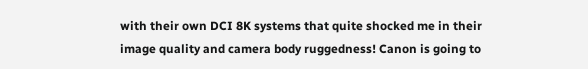with their own DCI 8K systems that quite shocked me in their image quality and camera body ruggedness! Canon is going to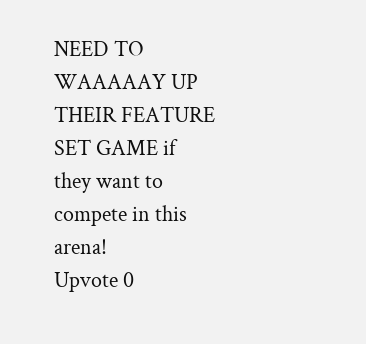NEED TO WAAAAAY UP THEIR FEATURE SET GAME if they want to compete in this arena!
Upvote 0